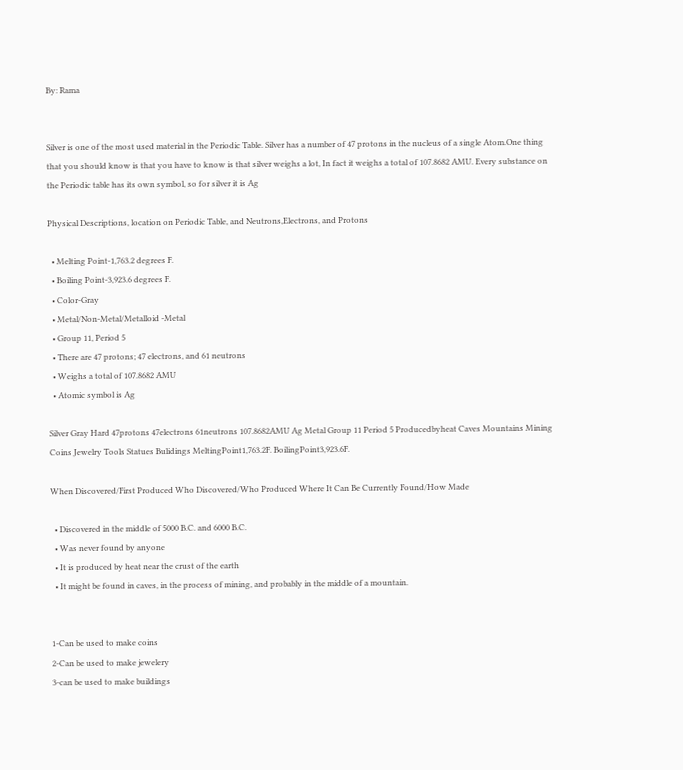By: Rama


Silver is one of the most used material in the Periodic Table. Silver has a number of 47 protons in the nucleus of a single Atom.One thing that you should know is that you have to know is that silver weighs a lot, In fact it weighs a total of 107.8682 AMU. Every substance on the Periodic table has its own symbol, so for silver it is Ag

Physical Descriptions, location on Periodic Table, and Neutrons,Electrons, and Protons

  • Melting Point-1,763.2 degrees F.
  • Boiling Point-3,923.6 degrees F.
  • Color-Gray
  • Metal/Non-Metal/Metalloid -Metal
  • Group 11, Period 5
  • There are 47 protons; 47 electrons, and 61 neutrons
  • Weighs a total of 107.8682 AMU
  • Atomic symbol is Ag

Silver Gray Hard 47protons 47electrons 61neutrons 107.8682AMU Ag Metal Group 11 Period 5 Producedbyheat Caves Mountains Mining Coins Jewelry Tools Statues Bulidings MeltingPoint1,763.2F. BoilingPoint3,923.6F.

When Discovered/First Produced Who Discovered/Who Produced Where It Can Be Currently Found/How Made

  • Discovered in the middle of 5000 B.C. and 6000 B.C.
  • Was never found by anyone
  • It is produced by heat near the crust of the earth
  • It might be found in caves, in the process of mining, and probably in the middle of a mountain.


1-Can be used to make coins
2-Can be used to make jewelery
3-can be used to make buildings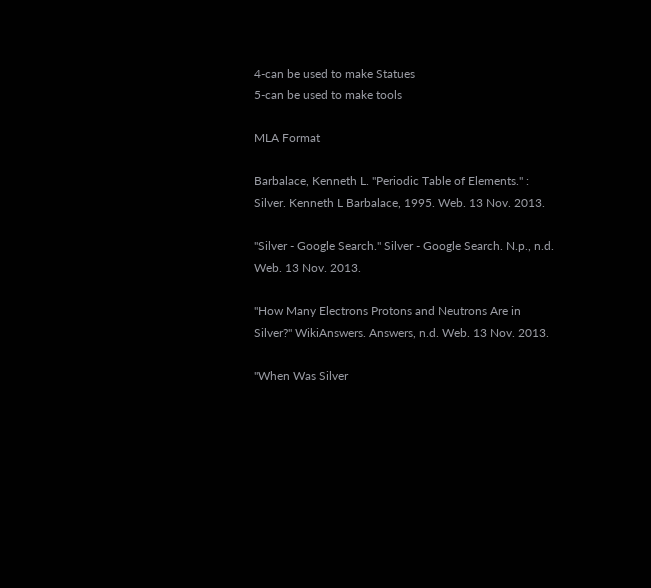4-can be used to make Statues
5-can be used to make tools

MLA Format

Barbalace, Kenneth L. "Periodic Table of Elements." : Silver. Kenneth L Barbalace, 1995. Web. 13 Nov. 2013.

"Silver - Google Search." Silver - Google Search. N.p., n.d. Web. 13 Nov. 2013.

"How Many Electrons Protons and Neutrons Are in Silver?" WikiAnswers. Answers, n.d. Web. 13 Nov. 2013.

"When Was Silver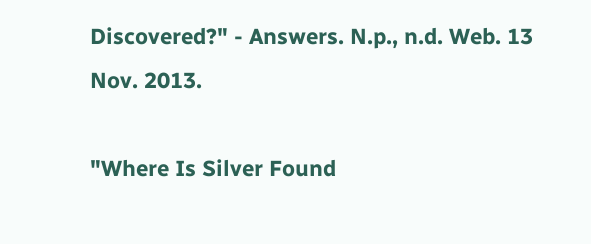Discovered?" - Answers. N.p., n.d. Web. 13 Nov. 2013.

"Where Is Silver Found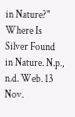in Nature?" Where Is Silver Found in Nature. N.p., n.d. Web. 13 Nov.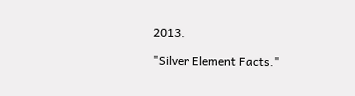2013.

"Silver Element Facts."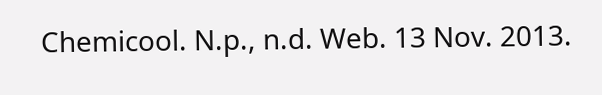Chemicool. N.p., n.d. Web. 13 Nov. 2013.